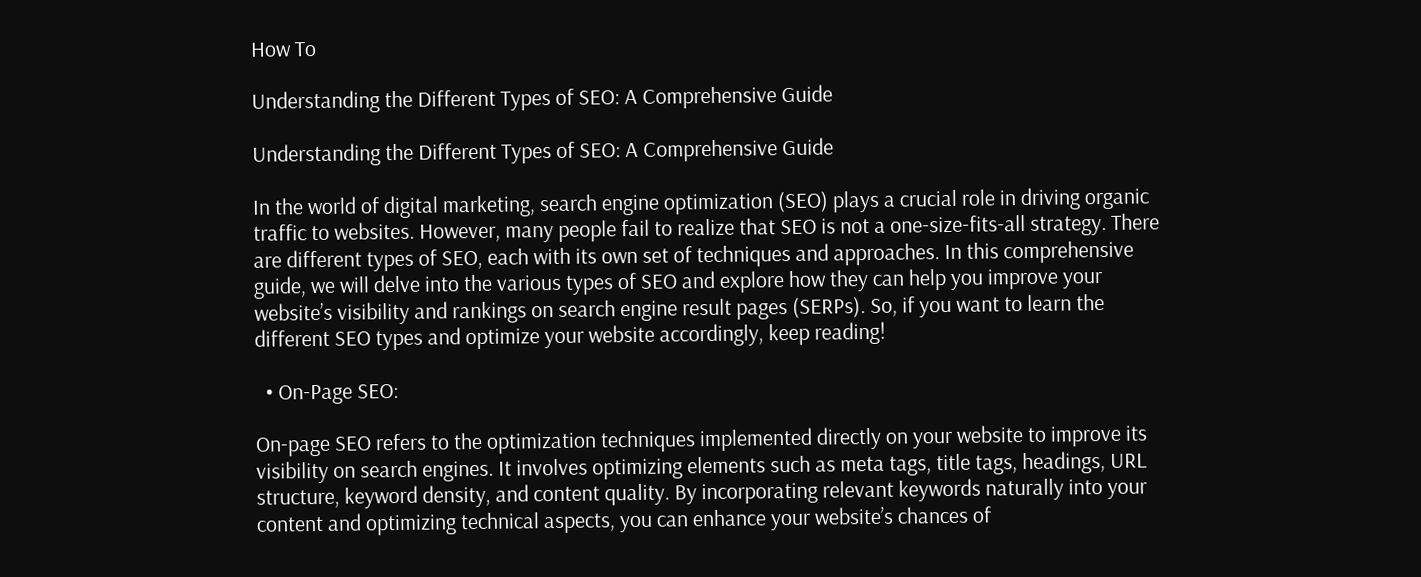How To

Understanding the Different Types of SEO: A Comprehensive Guide

Understanding the Different Types of SEO: A Comprehensive Guide

In the world of digital marketing, search engine optimization (SEO) plays a crucial role in driving organic traffic to websites. However, many people fail to realize that SEO is not a one-size-fits-all strategy. There are different types of SEO, each with its own set of techniques and approaches. In this comprehensive guide, we will delve into the various types of SEO and explore how they can help you improve your website’s visibility and rankings on search engine result pages (SERPs). So, if you want to learn the different SEO types and optimize your website accordingly, keep reading!

  • On-Page SEO:

On-page SEO refers to the optimization techniques implemented directly on your website to improve its visibility on search engines. It involves optimizing elements such as meta tags, title tags, headings, URL structure, keyword density, and content quality. By incorporating relevant keywords naturally into your content and optimizing technical aspects, you can enhance your website’s chances of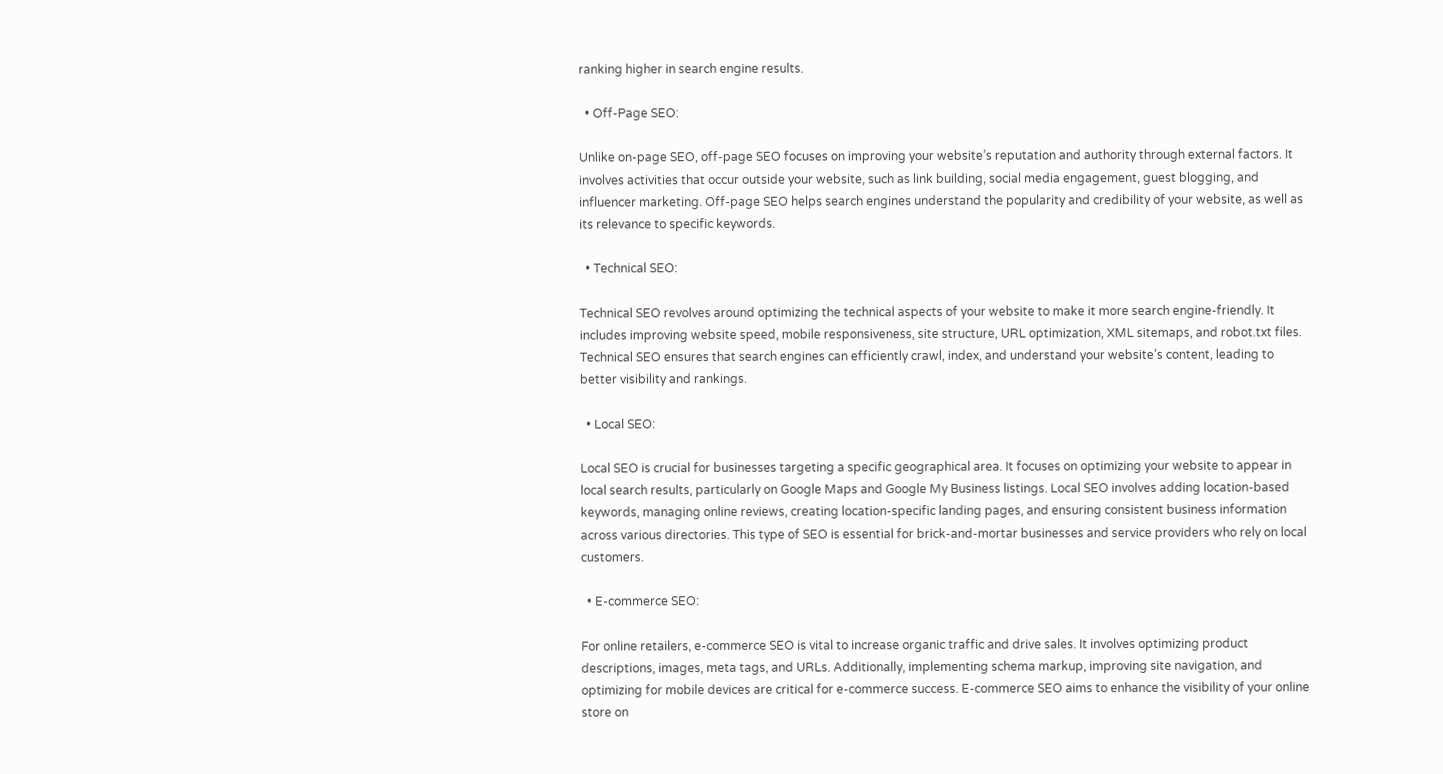ranking higher in search engine results.

  • Off-Page SEO:

Unlike on-page SEO, off-page SEO focuses on improving your website’s reputation and authority through external factors. It involves activities that occur outside your website, such as link building, social media engagement, guest blogging, and influencer marketing. Off-page SEO helps search engines understand the popularity and credibility of your website, as well as its relevance to specific keywords.

  • Technical SEO:

Technical SEO revolves around optimizing the technical aspects of your website to make it more search engine-friendly. It includes improving website speed, mobile responsiveness, site structure, URL optimization, XML sitemaps, and robot.txt files. Technical SEO ensures that search engines can efficiently crawl, index, and understand your website’s content, leading to better visibility and rankings.

  • Local SEO:

Local SEO is crucial for businesses targeting a specific geographical area. It focuses on optimizing your website to appear in local search results, particularly on Google Maps and Google My Business listings. Local SEO involves adding location-based keywords, managing online reviews, creating location-specific landing pages, and ensuring consistent business information across various directories. This type of SEO is essential for brick-and-mortar businesses and service providers who rely on local customers.

  • E-commerce SEO:

For online retailers, e-commerce SEO is vital to increase organic traffic and drive sales. It involves optimizing product descriptions, images, meta tags, and URLs. Additionally, implementing schema markup, improving site navigation, and optimizing for mobile devices are critical for e-commerce success. E-commerce SEO aims to enhance the visibility of your online store on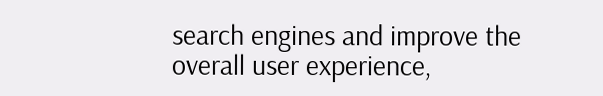search engines and improve the overall user experience,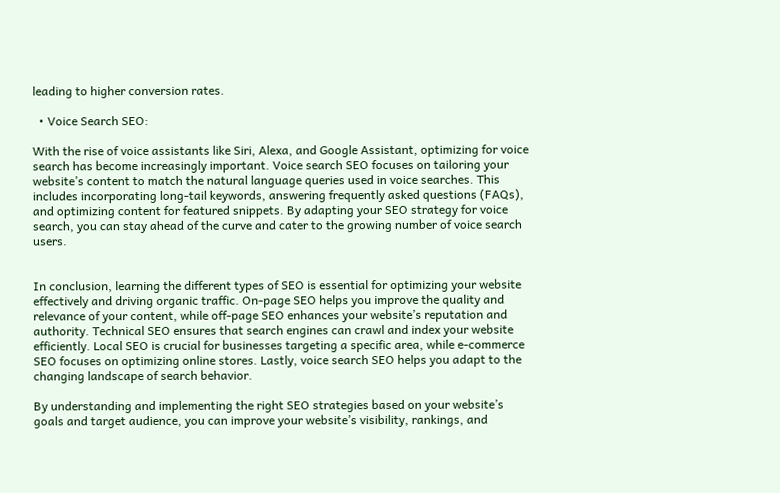leading to higher conversion rates.

  • Voice Search SEO:

With the rise of voice assistants like Siri, Alexa, and Google Assistant, optimizing for voice search has become increasingly important. Voice search SEO focuses on tailoring your website’s content to match the natural language queries used in voice searches. This includes incorporating long-tail keywords, answering frequently asked questions (FAQs), and optimizing content for featured snippets. By adapting your SEO strategy for voice search, you can stay ahead of the curve and cater to the growing number of voice search users.


In conclusion, learning the different types of SEO is essential for optimizing your website effectively and driving organic traffic. On-page SEO helps you improve the quality and relevance of your content, while off-page SEO enhances your website’s reputation and authority. Technical SEO ensures that search engines can crawl and index your website efficiently. Local SEO is crucial for businesses targeting a specific area, while e-commerce SEO focuses on optimizing online stores. Lastly, voice search SEO helps you adapt to the changing landscape of search behavior.

By understanding and implementing the right SEO strategies based on your website’s goals and target audience, you can improve your website’s visibility, rankings, and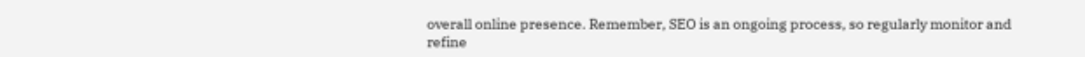overall online presence. Remember, SEO is an ongoing process, so regularly monitor and refine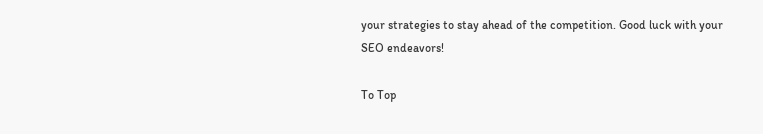your strategies to stay ahead of the competition. Good luck with your SEO endeavors!

To Top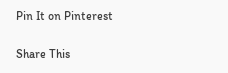Pin It on Pinterest

Share This